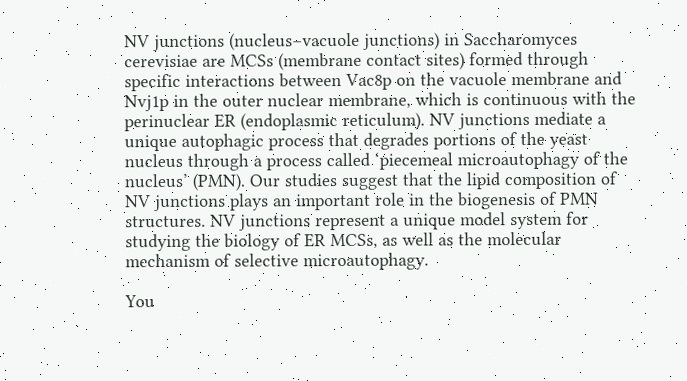NV junctions (nucleus–vacuole junctions) in Saccharomyces cerevisiae are MCSs (membrane contact sites) formed through specific interactions between Vac8p on the vacuole membrane and Nvj1p in the outer nuclear membrane, which is continuous with the perinuclear ER (endoplasmic reticulum). NV junctions mediate a unique autophagic process that degrades portions of the yeast nucleus through a process called ‘piecemeal microautophagy of the nucleus’ (PMN). Our studies suggest that the lipid composition of NV junctions plays an important role in the biogenesis of PMN structures. NV junctions represent a unique model system for studying the biology of ER MCSs, as well as the molecular mechanism of selective microautophagy.

You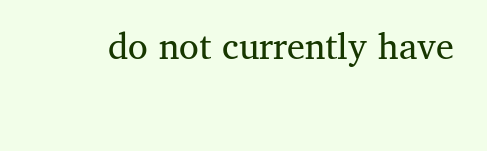do not currently have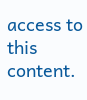access to this content.